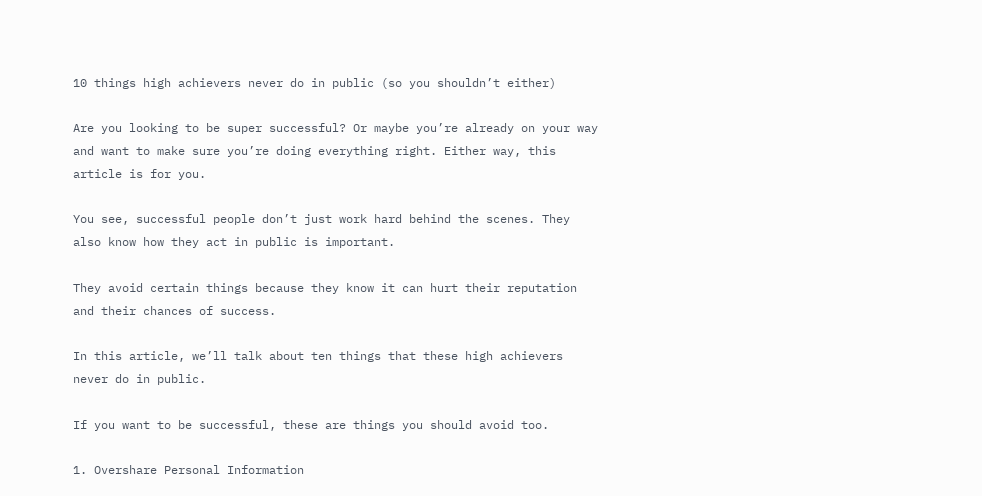10 things high achievers never do in public (so you shouldn’t either)

Are you looking to be super successful? Or maybe you’re already on your way and want to make sure you’re doing everything right. Either way, this article is for you.

You see, successful people don’t just work hard behind the scenes. They also know how they act in public is important.

They avoid certain things because they know it can hurt their reputation and their chances of success.

In this article, we’ll talk about ten things that these high achievers never do in public.

If you want to be successful, these are things you should avoid too.

1. Overshare Personal Information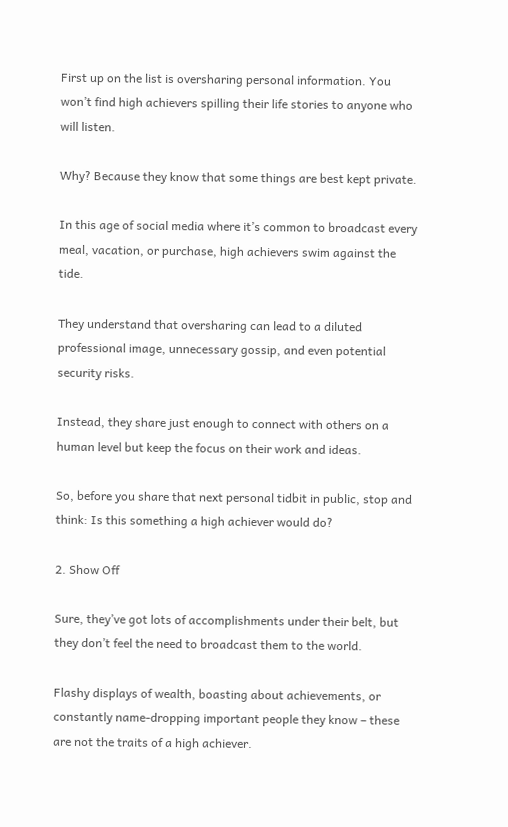First up on the list is oversharing personal information. You won’t find high achievers spilling their life stories to anyone who will listen.

Why? Because they know that some things are best kept private.

In this age of social media where it’s common to broadcast every meal, vacation, or purchase, high achievers swim against the tide.

They understand that oversharing can lead to a diluted professional image, unnecessary gossip, and even potential security risks.

Instead, they share just enough to connect with others on a human level but keep the focus on their work and ideas.

So, before you share that next personal tidbit in public, stop and think: Is this something a high achiever would do?

2. Show Off

Sure, they’ve got lots of accomplishments under their belt, but they don’t feel the need to broadcast them to the world.

Flashy displays of wealth, boasting about achievements, or constantly name-dropping important people they know – these are not the traits of a high achiever.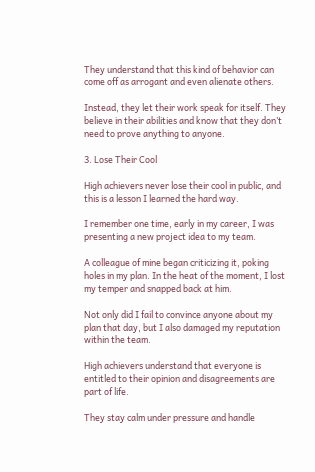They understand that this kind of behavior can come off as arrogant and even alienate others.

Instead, they let their work speak for itself. They believe in their abilities and know that they don’t need to prove anything to anyone.

3. Lose Their Cool

High achievers never lose their cool in public, and this is a lesson I learned the hard way.

I remember one time, early in my career, I was presenting a new project idea to my team.

A colleague of mine began criticizing it, poking holes in my plan. In the heat of the moment, I lost my temper and snapped back at him.

Not only did I fail to convince anyone about my plan that day, but I also damaged my reputation within the team.

High achievers understand that everyone is entitled to their opinion and disagreements are part of life.

They stay calm under pressure and handle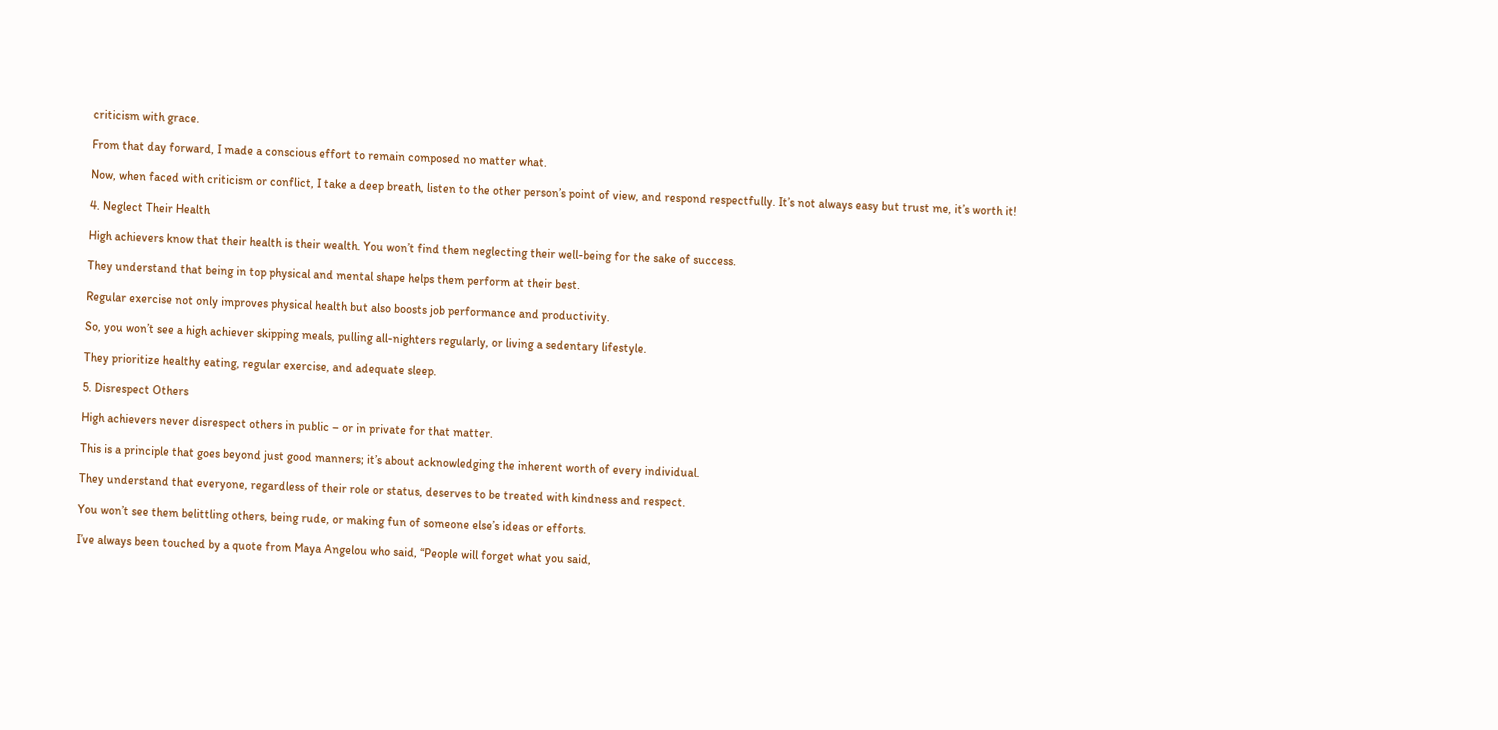criticism with grace.

From that day forward, I made a conscious effort to remain composed no matter what.

Now, when faced with criticism or conflict, I take a deep breath, listen to the other person’s point of view, and respond respectfully. It’s not always easy but trust me, it’s worth it!

4. Neglect Their Health

High achievers know that their health is their wealth. You won’t find them neglecting their well-being for the sake of success.

They understand that being in top physical and mental shape helps them perform at their best.

Regular exercise not only improves physical health but also boosts job performance and productivity.

So, you won’t see a high achiever skipping meals, pulling all-nighters regularly, or living a sedentary lifestyle.

They prioritize healthy eating, regular exercise, and adequate sleep.

5. Disrespect Others

High achievers never disrespect others in public – or in private for that matter.

This is a principle that goes beyond just good manners; it’s about acknowledging the inherent worth of every individual.

They understand that everyone, regardless of their role or status, deserves to be treated with kindness and respect.

You won’t see them belittling others, being rude, or making fun of someone else’s ideas or efforts.

I’ve always been touched by a quote from Maya Angelou who said, “People will forget what you said,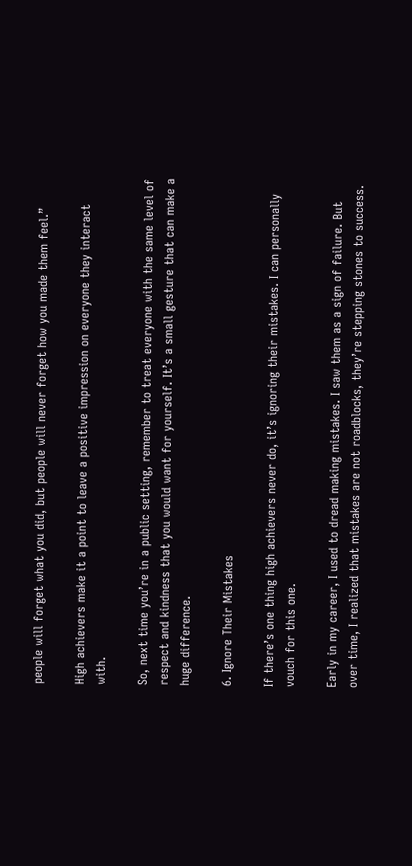people will forget what you did, but people will never forget how you made them feel.”

High achievers make it a point to leave a positive impression on everyone they interact with.

So, next time you’re in a public setting, remember to treat everyone with the same level of respect and kindness that you would want for yourself. It’s a small gesture that can make a huge difference.

6. Ignore Their Mistakes

If there’s one thing high achievers never do, it’s ignoring their mistakes. I can personally vouch for this one.

Early in my career, I used to dread making mistakes. I saw them as a sign of failure. But over time, I realized that mistakes are not roadblocks, they’re stepping stones to success.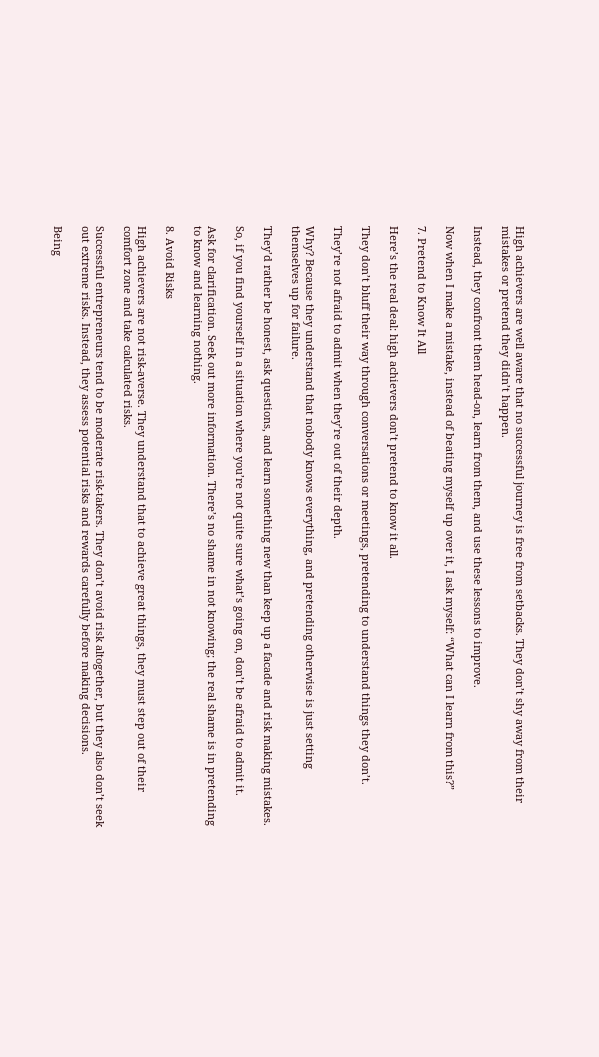High achievers are well aware that no successful journey is free from setbacks. They don’t shy away from their mistakes or pretend they didn’t happen.

Instead, they confront them head-on, learn from them, and use these lessons to improve.

Now when I make a mistake, instead of beating myself up over it, I ask myself: “What can I learn from this?”

7. Pretend to Know It All

Here’s the real deal: high achievers don’t pretend to know it all.

They don’t bluff their way through conversations or meetings, pretending to understand things they don’t.

They’re not afraid to admit when they’re out of their depth.

Why? Because they understand that nobody knows everything, and pretending otherwise is just setting themselves up for failure.

They’d rather be honest, ask questions, and learn something new than keep up a facade and risk making mistakes.

So, if you find yourself in a situation where you’re not quite sure what’s going on, don’t be afraid to admit it.

Ask for clarification. Seek out more information. There’s no shame in not knowing; the real shame is in pretending to know and learning nothing.

8. Avoid Risks

High achievers are not risk-averse. They understand that to achieve great things, they must step out of their comfort zone and take calculated risks.

Successful entrepreneurs tend to be moderate risk-takers. They don’t avoid risk altogether, but they also don’t seek out extreme risks. Instead, they assess potential risks and rewards carefully before making decisions.

Being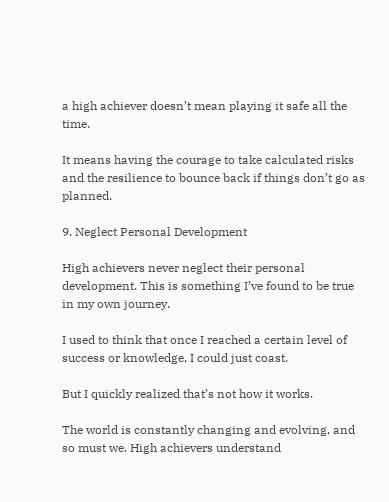a high achiever doesn’t mean playing it safe all the time.

It means having the courage to take calculated risks and the resilience to bounce back if things don’t go as planned.

9. Neglect Personal Development

High achievers never neglect their personal development. This is something I’ve found to be true in my own journey.

I used to think that once I reached a certain level of success or knowledge, I could just coast.

But I quickly realized that’s not how it works.

The world is constantly changing and evolving, and so must we. High achievers understand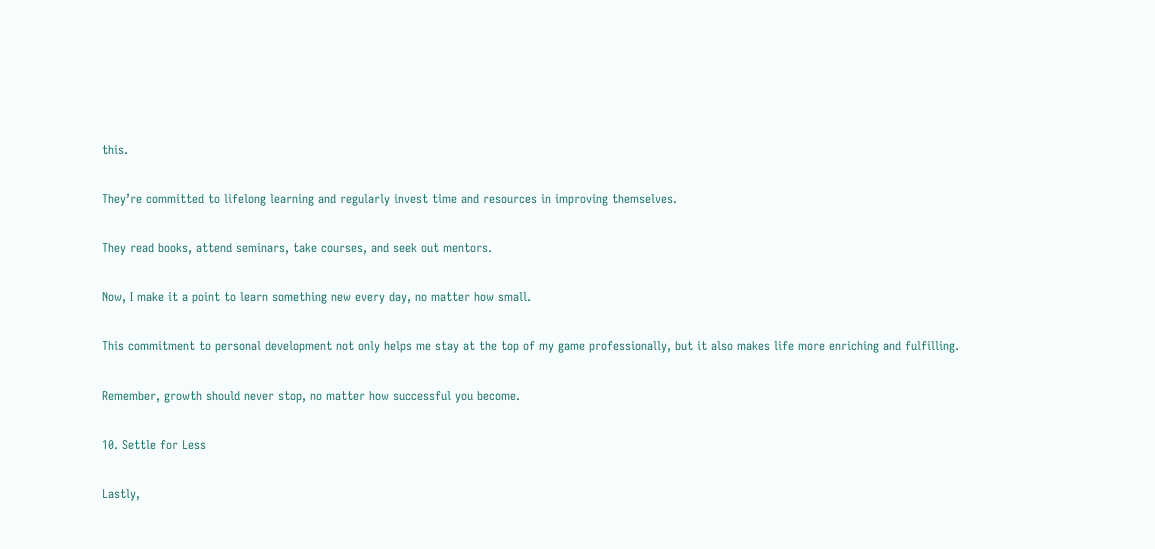this.

They’re committed to lifelong learning and regularly invest time and resources in improving themselves.

They read books, attend seminars, take courses, and seek out mentors.

Now, I make it a point to learn something new every day, no matter how small.

This commitment to personal development not only helps me stay at the top of my game professionally, but it also makes life more enriching and fulfilling.

Remember, growth should never stop, no matter how successful you become.

10. Settle for Less

Lastly,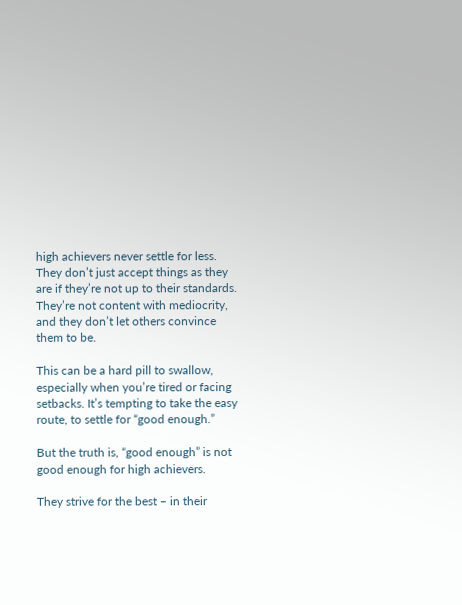high achievers never settle for less. They don’t just accept things as they are if they’re not up to their standards. They’re not content with mediocrity, and they don’t let others convince them to be.

This can be a hard pill to swallow, especially when you’re tired or facing setbacks. It’s tempting to take the easy route, to settle for “good enough.”

But the truth is, “good enough” is not good enough for high achievers.

They strive for the best – in their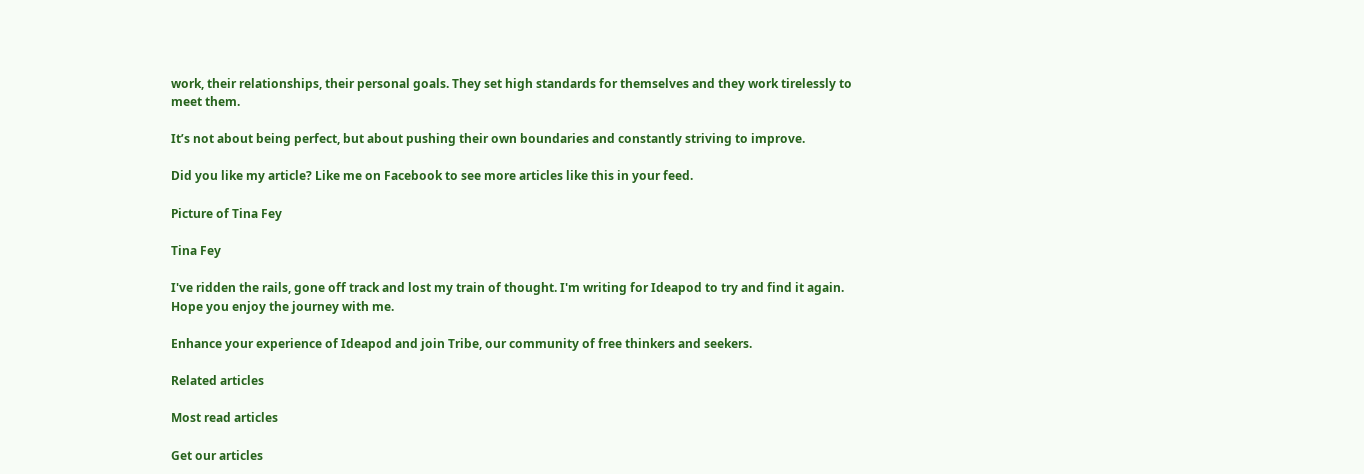work, their relationships, their personal goals. They set high standards for themselves and they work tirelessly to meet them.

It’s not about being perfect, but about pushing their own boundaries and constantly striving to improve.

Did you like my article? Like me on Facebook to see more articles like this in your feed.

Picture of Tina Fey

Tina Fey

I've ridden the rails, gone off track and lost my train of thought. I'm writing for Ideapod to try and find it again. Hope you enjoy the journey with me.

Enhance your experience of Ideapod and join Tribe, our community of free thinkers and seekers.

Related articles

Most read articles

Get our articles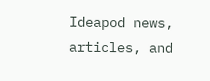Ideapod news, articles, and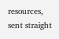resources, sent straight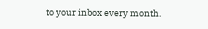to your inbox every month.